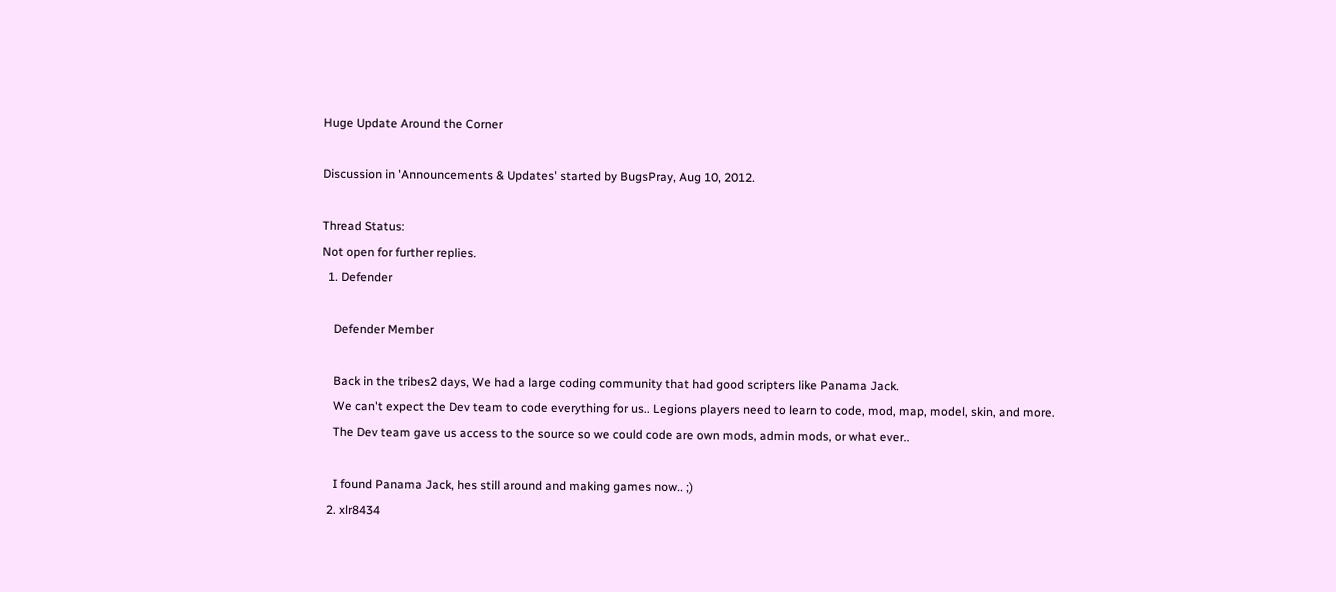Huge Update Around the Corner

Discussion in 'Announcements & Updates' started by BugsPray, Aug 10, 2012.

Thread Status:
Not open for further replies.
  1. Defender

    Defender Member

    Back in the tribes2 days, We had a large coding community that had good scripters like Panama Jack.
    We can't expect the Dev team to code everything for us.. Legions players need to learn to code, mod, map, model, skin, and more.
    The Dev team gave us access to the source so we could code are own mods, admin mods, or what ever..

    I found Panama Jack, hes still around and making games now.. ;)
  2. xlr8434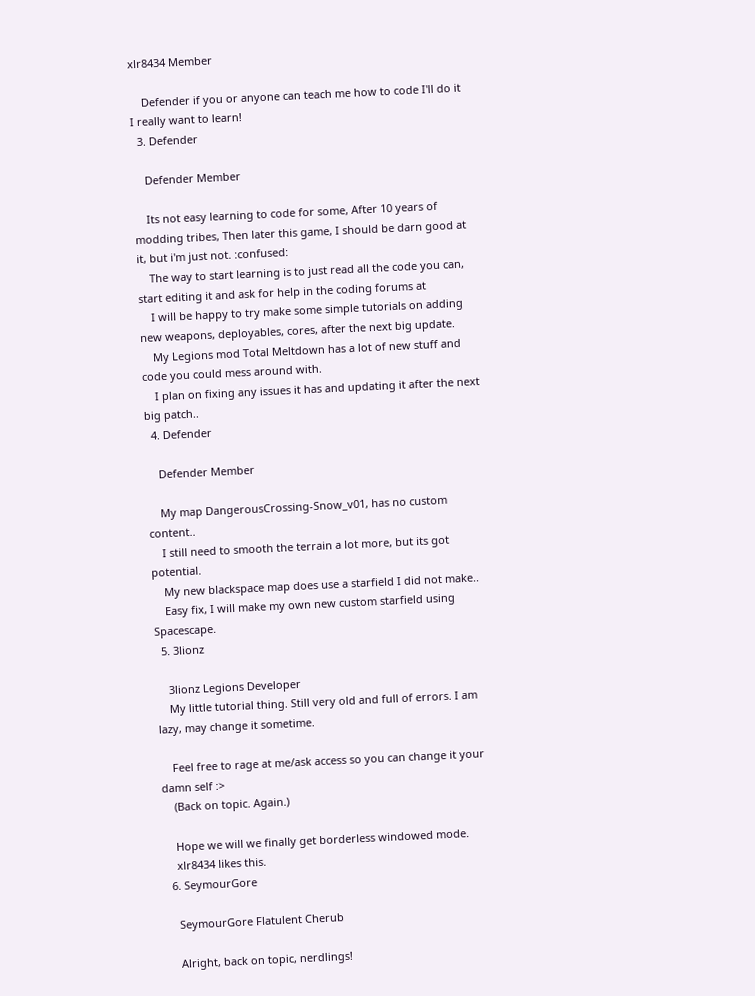xlr8434 Member

    Defender if you or anyone can teach me how to code I'll do it I really want to learn!
  3. Defender

    Defender Member

    Its not easy learning to code for some, After 10 years of modding tribes, Then later this game, I should be darn good at it, but i'm just not. :confused:
    The way to start learning is to just read all the code you can, start editing it and ask for help in the coding forums at
    I will be happy to try make some simple tutorials on adding new weapons, deployables, cores, after the next big update.
    My Legions mod Total Meltdown has a lot of new stuff and code you could mess around with.
    I plan on fixing any issues it has and updating it after the next big patch..
  4. Defender

    Defender Member

    My map DangerousCrossing-Snow_v01, has no custom content..
    I still need to smooth the terrain a lot more, but its got potential.
    My new blackspace map does use a starfield I did not make..
    Easy fix, I will make my own new custom starfield using Spacescape.
  5. 3lionz

    3lionz Legions Developer
    My little tutorial thing. Still very old and full of errors. I am lazy, may change it sometime.

    Feel free to rage at me/ask access so you can change it your damn self :>
    (Back on topic. Again.)

    Hope we will we finally get borderless windowed mode.
    xlr8434 likes this.
  6. SeymourGore

    SeymourGore Flatulent Cherub

    Alright, back on topic, nerdlings!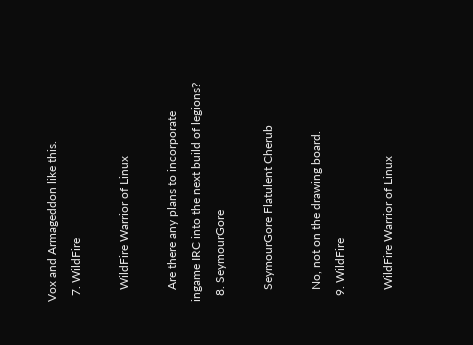Vox and Armageddon like this.
  7. WildFire

    WildFire Warrior of Linux

    Are there any plans to incorporate ingame IRC into the next build of legions?
  8. SeymourGore

    SeymourGore Flatulent Cherub

    No, not on the drawing board.
  9. WildFire

    WildFire Warrior of Linux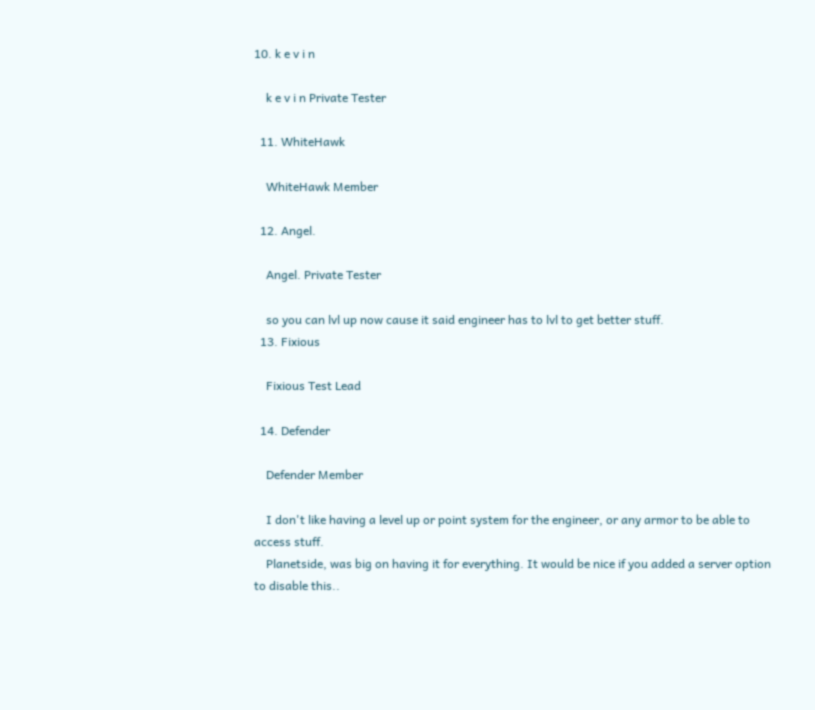10. k e v i n

    k e v i n Private Tester

  11. WhiteHawk

    WhiteHawk Member

  12. Angel.

    Angel. Private Tester

    so you can lvl up now cause it said engineer has to lvl to get better stuff.
  13. Fixious

    Fixious Test Lead

  14. Defender

    Defender Member

    I don't like having a level up or point system for the engineer, or any armor to be able to access stuff.
    Planetside, was big on having it for everything. It would be nice if you added a server option to disable this..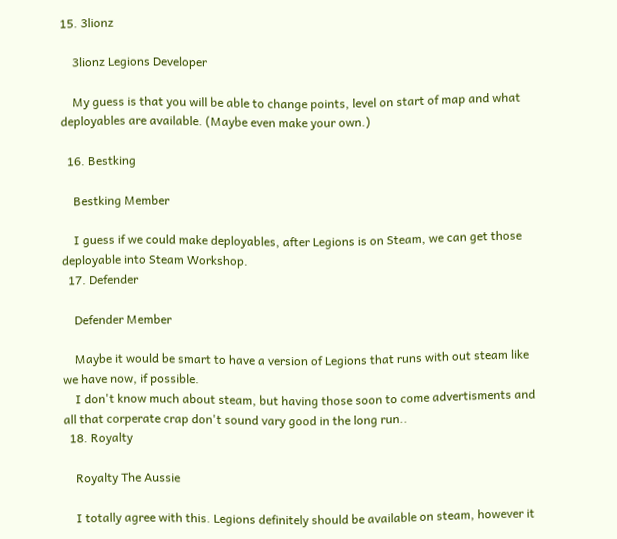15. 3lionz

    3lionz Legions Developer

    My guess is that you will be able to change points, level on start of map and what deployables are available. (Maybe even make your own.)

  16. Bestking

    Bestking Member

    I guess if we could make deployables, after Legions is on Steam, we can get those deployable into Steam Workshop.
  17. Defender

    Defender Member

    Maybe it would be smart to have a version of Legions that runs with out steam like we have now, if possible.
    I don't know much about steam, but having those soon to come advertisments and all that corperate crap don't sound vary good in the long run..
  18. Royalty

    Royalty The Aussie

    I totally agree with this. Legions definitely should be available on steam, however it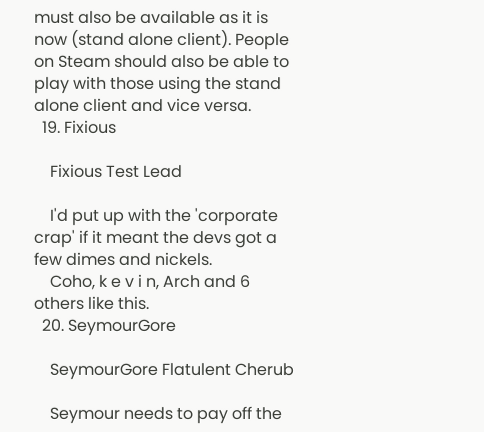must also be available as it is now (stand alone client). People on Steam should also be able to play with those using the stand alone client and vice versa.
  19. Fixious

    Fixious Test Lead

    I'd put up with the 'corporate crap' if it meant the devs got a few dimes and nickels.
    Coho, k e v i n, Arch and 6 others like this.
  20. SeymourGore

    SeymourGore Flatulent Cherub

    Seymour needs to pay off the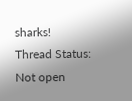sharks!
Thread Status:
Not open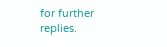for further replies.